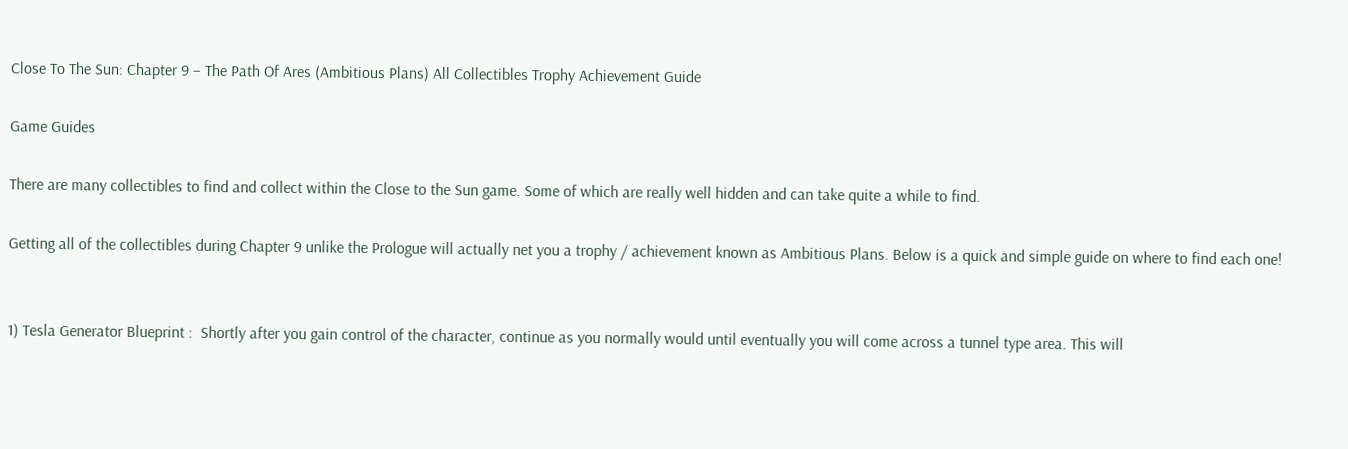Close To The Sun: Chapter 9 – The Path Of Ares (Ambitious Plans) All Collectibles Trophy Achievement Guide

Game Guides

There are many collectibles to find and collect within the Close to the Sun game. Some of which are really well hidden and can take quite a while to find.

Getting all of the collectibles during Chapter 9 unlike the Prologue will actually net you a trophy / achievement known as Ambitious Plans. Below is a quick and simple guide on where to find each one!


1) Tesla Generator Blueprint :  Shortly after you gain control of the character, continue as you normally would until eventually you will come across a tunnel type area. This will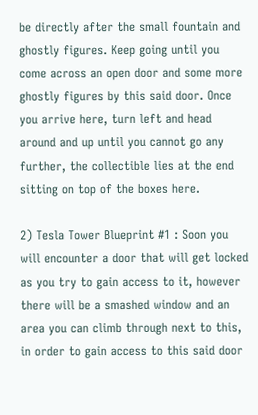be directly after the small fountain and ghostly figures. Keep going until you come across an open door and some more ghostly figures by this said door. Once you arrive here, turn left and head around and up until you cannot go any further, the collectible lies at the end sitting on top of the boxes here.

2) Tesla Tower Blueprint #1 : Soon you will encounter a door that will get locked as you try to gain access to it, however there will be a smashed window and an area you can climb through next to this, in order to gain access to this said door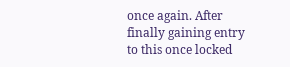once again. After finally gaining entry to this once locked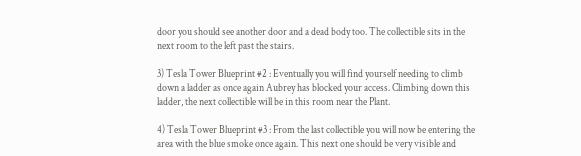door you should see another door and a dead body too. The collectible sits in the next room to the left past the stairs.

3) Tesla Tower Blueprint #2 : Eventually you will find yourself needing to climb down a ladder as once again Aubrey has blocked your access. Climbing down this ladder, the next collectible will be in this room near the Plant.

4) Tesla Tower Blueprint #3 : From the last collectible you will now be entering the area with the blue smoke once again. This next one should be very visible and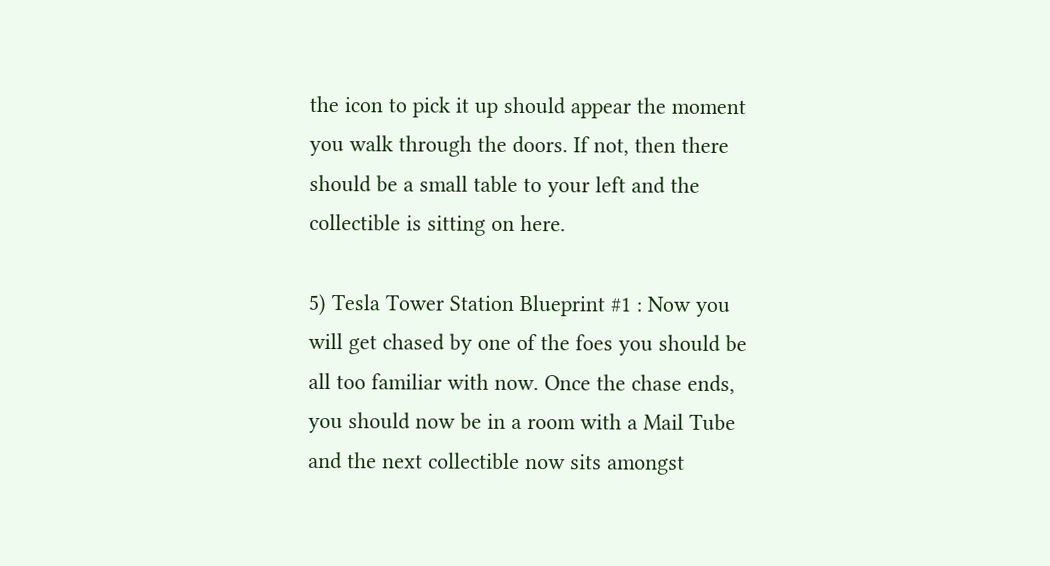the icon to pick it up should appear the moment you walk through the doors. If not, then there should be a small table to your left and the collectible is sitting on here.

5) Tesla Tower Station Blueprint #1 : Now you will get chased by one of the foes you should be all too familiar with now. Once the chase ends, you should now be in a room with a Mail Tube and the next collectible now sits amongst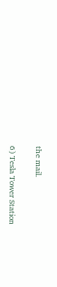the mail.

6) Tesla Tower Station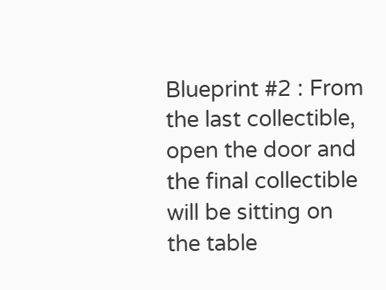Blueprint #2 : From the last collectible, open the door and the final collectible will be sitting on the table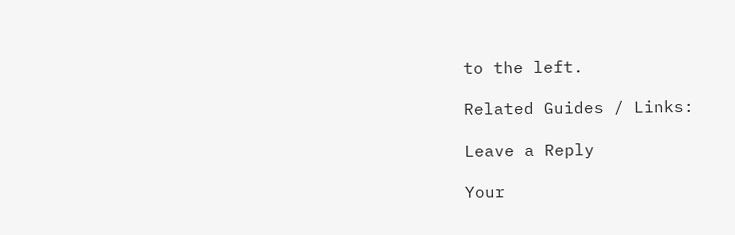to the left.

Related Guides / Links:

Leave a Reply

Your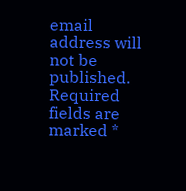email address will not be published. Required fields are marked *